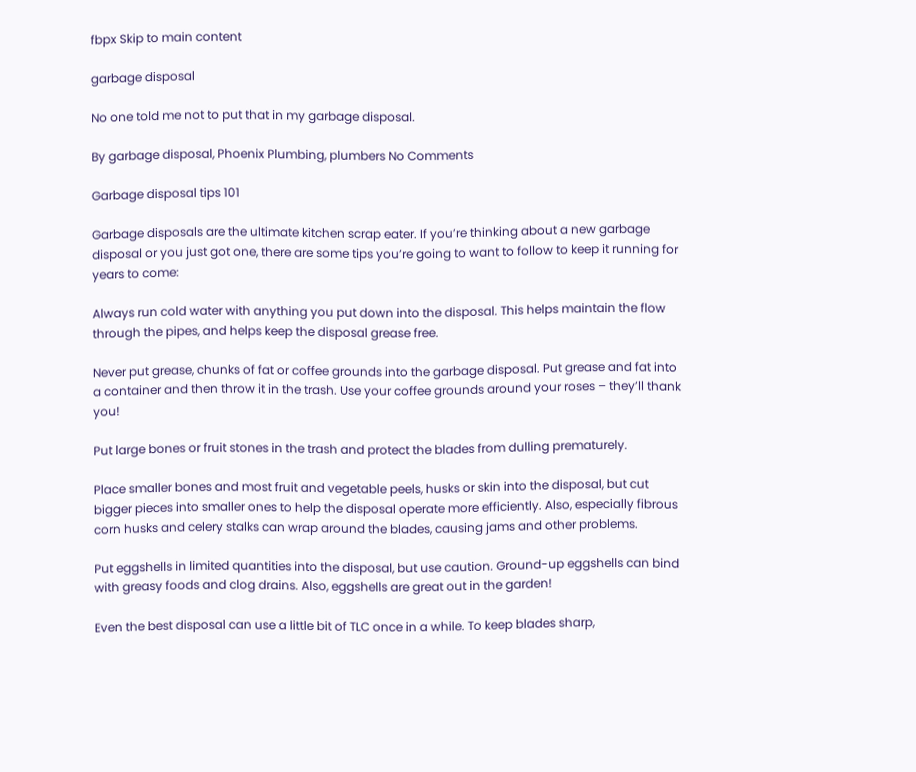fbpx Skip to main content

garbage disposal

No one told me not to put that in my garbage disposal.

By garbage disposal, Phoenix Plumbing, plumbers No Comments

Garbage disposal tips 101

Garbage disposals are the ultimate kitchen scrap eater. If you’re thinking about a new garbage disposal or you just got one, there are some tips you’re going to want to follow to keep it running for years to come:

Always run cold water with anything you put down into the disposal. This helps maintain the flow through the pipes, and helps keep the disposal grease free.

Never put grease, chunks of fat or coffee grounds into the garbage disposal. Put grease and fat into a container and then throw it in the trash. Use your coffee grounds around your roses – they’ll thank you!

Put large bones or fruit stones in the trash and protect the blades from dulling prematurely.

Place smaller bones and most fruit and vegetable peels, husks or skin into the disposal, but cut bigger pieces into smaller ones to help the disposal operate more efficiently. Also, especially fibrous corn husks and celery stalks can wrap around the blades, causing jams and other problems.

Put eggshells in limited quantities into the disposal, but use caution. Ground-up eggshells can bind with greasy foods and clog drains. Also, eggshells are great out in the garden!

Even the best disposal can use a little bit of TLC once in a while. To keep blades sharp,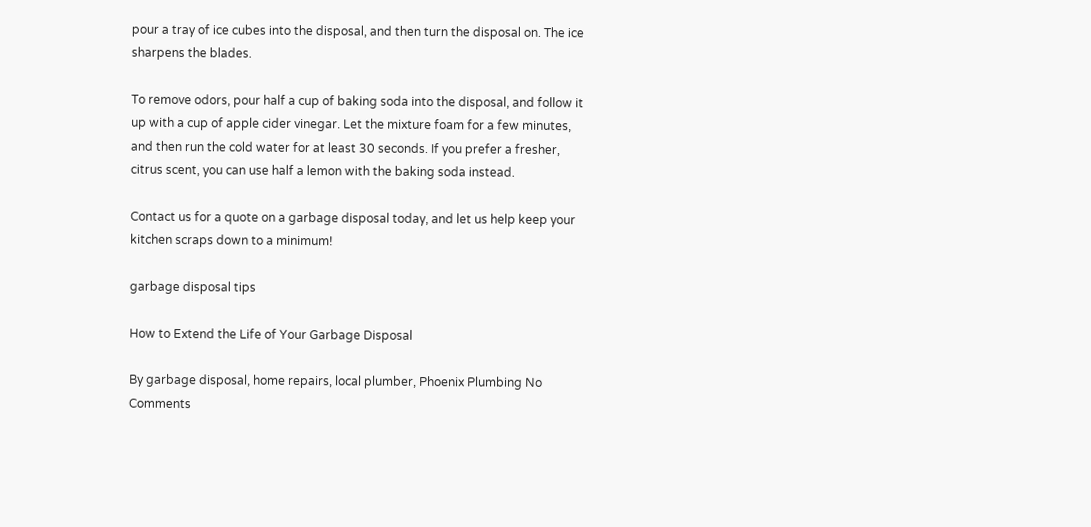pour a tray of ice cubes into the disposal, and then turn the disposal on. The ice sharpens the blades.

To remove odors, pour half a cup of baking soda into the disposal, and follow it up with a cup of apple cider vinegar. Let the mixture foam for a few minutes, and then run the cold water for at least 30 seconds. If you prefer a fresher, citrus scent, you can use half a lemon with the baking soda instead.

Contact us for a quote on a garbage disposal today, and let us help keep your kitchen scraps down to a minimum!

garbage disposal tips

How to Extend the Life of Your Garbage Disposal

By garbage disposal, home repairs, local plumber, Phoenix Plumbing No Comments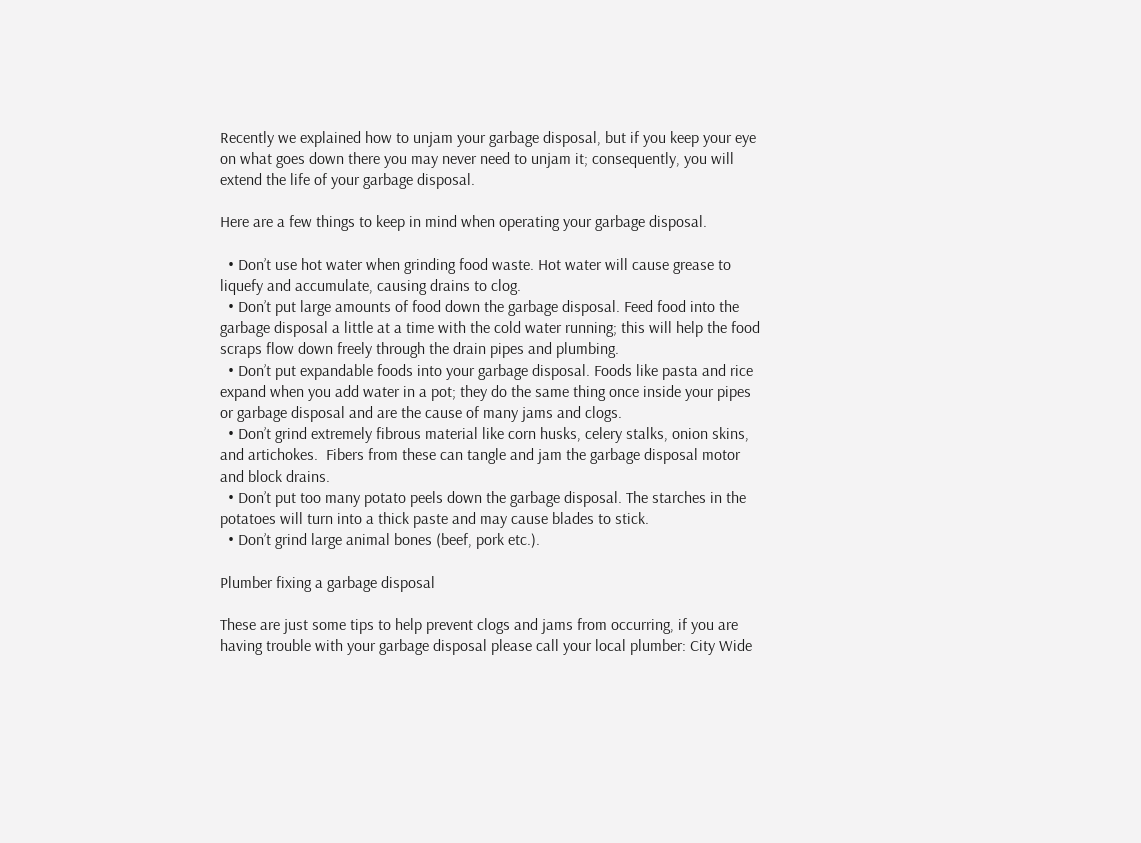Recently we explained how to unjam your garbage disposal, but if you keep your eye on what goes down there you may never need to unjam it; consequently, you will extend the life of your garbage disposal.

Here are a few things to keep in mind when operating your garbage disposal.

  • Don’t use hot water when grinding food waste. Hot water will cause grease to liquefy and accumulate, causing drains to clog.
  • Don’t put large amounts of food down the garbage disposal. Feed food into the garbage disposal a little at a time with the cold water running; this will help the food scraps flow down freely through the drain pipes and plumbing.
  • Don’t put expandable foods into your garbage disposal. Foods like pasta and rice expand when you add water in a pot; they do the same thing once inside your pipes or garbage disposal and are the cause of many jams and clogs.
  • Don’t grind extremely fibrous material like corn husks, celery stalks, onion skins, and artichokes.  Fibers from these can tangle and jam the garbage disposal motor and block drains.
  • Don’t put too many potato peels down the garbage disposal. The starches in the potatoes will turn into a thick paste and may cause blades to stick.
  • Don’t grind large animal bones (beef, pork etc.).

Plumber fixing a garbage disposal

These are just some tips to help prevent clogs and jams from occurring, if you are having trouble with your garbage disposal please call your local plumber: City Wide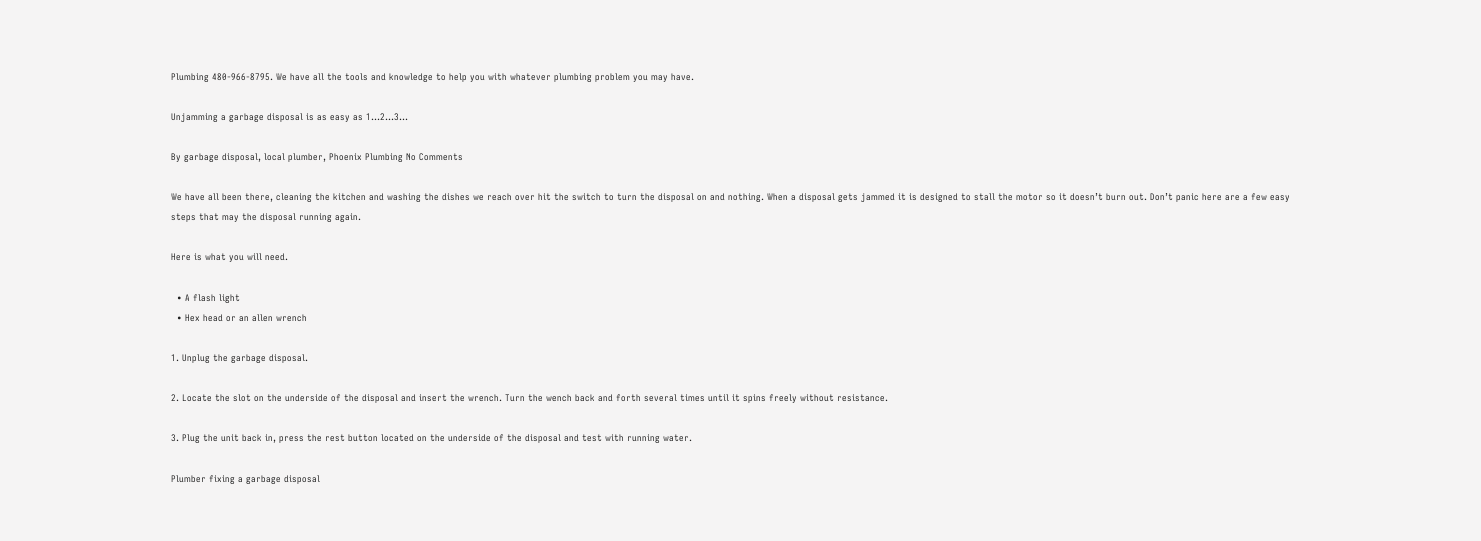Plumbing 480-966-8795. We have all the tools and knowledge to help you with whatever plumbing problem you may have.

Unjamming a garbage disposal is as easy as 1…2…3…

By garbage disposal, local plumber, Phoenix Plumbing No Comments

We have all been there, cleaning the kitchen and washing the dishes we reach over hit the switch to turn the disposal on and nothing. When a disposal gets jammed it is designed to stall the motor so it doesn’t burn out. Don’t panic here are a few easy steps that may the disposal running again.

Here is what you will need.

  • A flash light
  • Hex head or an allen wrench

1. Unplug the garbage disposal.

2. Locate the slot on the underside of the disposal and insert the wrench. Turn the wench back and forth several times until it spins freely without resistance.

3. Plug the unit back in, press the rest button located on the underside of the disposal and test with running water.

Plumber fixing a garbage disposal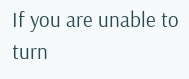If you are unable to turn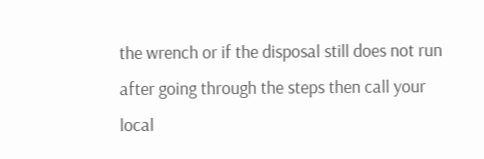the wrench or if the disposal still does not run after going through the steps then call your local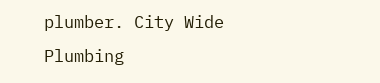plumber. City Wide Plumbing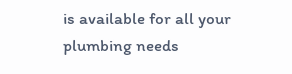is available for all your plumbing needs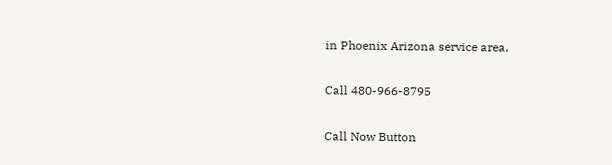in Phoenix Arizona service area.

Call 480-966-8795

Call Now Button